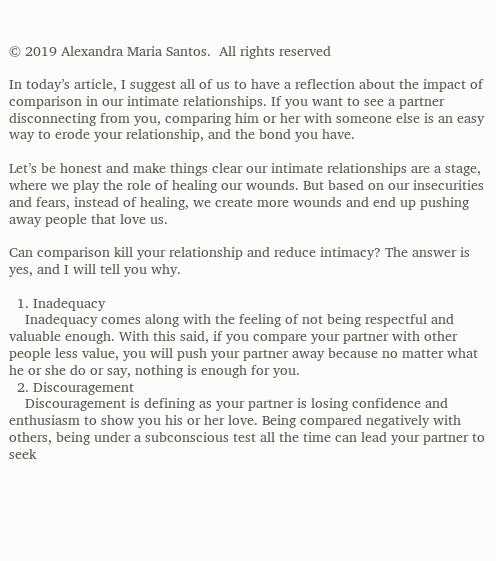© 2019 Alexandra Maria Santos.  All rights reserved

In today’s article, I suggest all of us to have a reflection about the impact of comparison in our intimate relationships. If you want to see a partner disconnecting from you, comparing him or her with someone else is an easy way to erode your relationship, and the bond you have.

Let’s be honest and make things clear our intimate relationships are a stage, where we play the role of healing our wounds. But based on our insecurities and fears, instead of healing, we create more wounds and end up pushing away people that love us.

Can comparison kill your relationship and reduce intimacy? The answer is yes, and I will tell you why.

  1. Inadequacy
    Inadequacy comes along with the feeling of not being respectful and valuable enough. With this said, if you compare your partner with other people less value, you will push your partner away because no matter what he or she do or say, nothing is enough for you.
  2. Discouragement
    Discouragement is defining as your partner is losing confidence and enthusiasm to show you his or her love. Being compared negatively with others, being under a subconscious test all the time can lead your partner to seek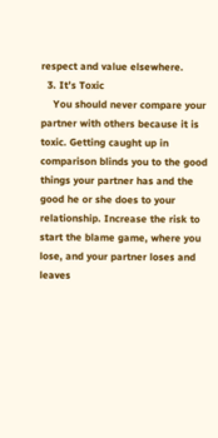respect and value elsewhere.
  3. It’s Toxic
    You should never compare your partner with others because it is toxic. Getting caught up in comparison blinds you to the good things your partner has and the good he or she does to your relationship. Increase the risk to start the blame game, where you lose, and your partner loses and leaves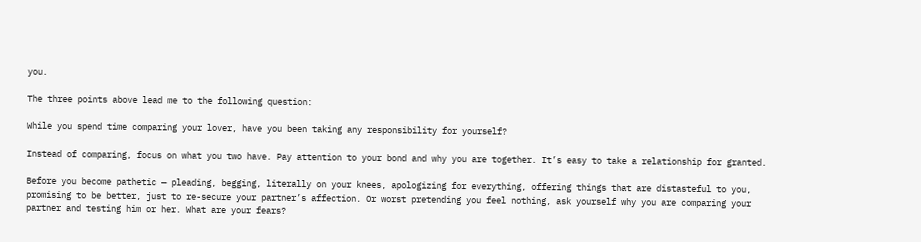you.

The three points above lead me to the following question:

While you spend time comparing your lover, have you been taking any responsibility for yourself?

Instead of comparing, focus on what you two have. Pay attention to your bond and why you are together. It’s easy to take a relationship for granted.

Before you become pathetic — pleading, begging, literally on your knees, apologizing for everything, offering things that are distasteful to you, promising to be better, just to re-secure your partner’s affection. Or worst pretending you feel nothing, ask yourself why you are comparing your partner and testing him or her. What are your fears?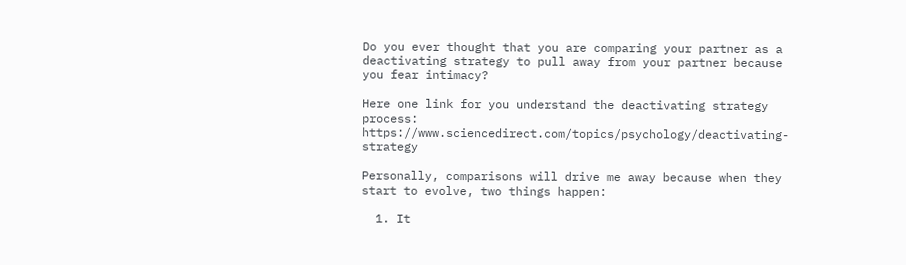Do you ever thought that you are comparing your partner as a deactivating strategy to pull away from your partner because you fear intimacy?

Here one link for you understand the deactivating strategy process: https://www.sciencedirect.com/topics/psychology/deactivating-strategy

Personally, comparisons will drive me away because when they start to evolve, two things happen:

  1. It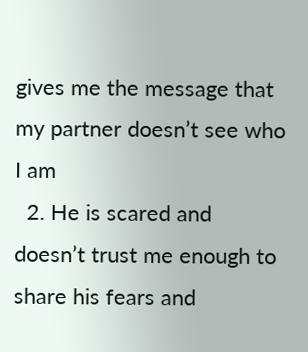gives me the message that my partner doesn’t see who I am
  2. He is scared and doesn’t trust me enough to share his fears and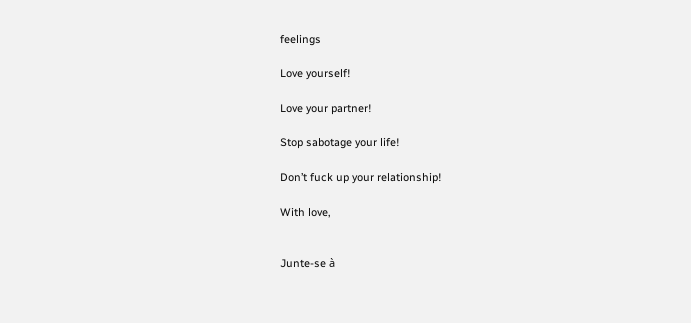feelings

Love yourself!

Love your partner!

Stop sabotage your life!

Don’t fuck up your relationship!

With love,


Junte-se à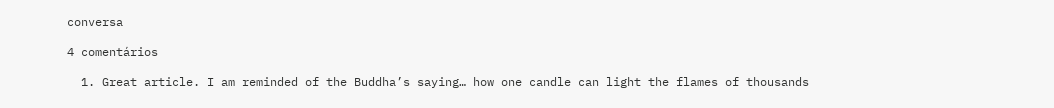conversa

4 comentários

  1. Great article. I am reminded of the Buddha’s saying… how one candle can light the flames of thousands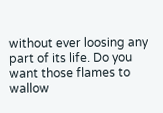without ever loosing any part of its life. Do you want those flames to wallow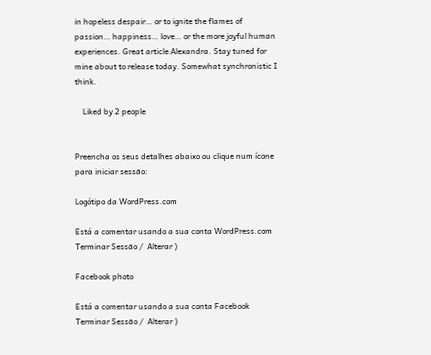in hopeless despair… or to ignite the flames of passion… happiness… love… or the more joyful human experiences. Great article Alexandra. Stay tuned for mine about to release today. Somewhat synchronistic I think.

    Liked by 2 people


Preencha os seus detalhes abaixo ou clique num ícone para iniciar sessão:

Logótipo da WordPress.com

Está a comentar usando a sua conta WordPress.com Terminar Sessão /  Alterar )

Facebook photo

Está a comentar usando a sua conta Facebook Terminar Sessão /  Alterar )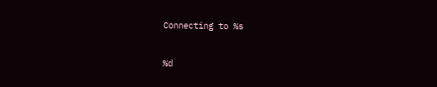Connecting to %s

%d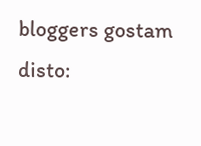bloggers gostam disto: